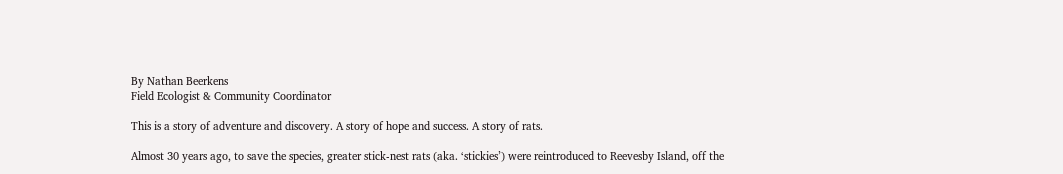By Nathan Beerkens
Field Ecologist & Community Coordinator

This is a story of adventure and discovery. A story of hope and success. A story of rats.

Almost 30 years ago, to save the species, greater stick-nest rats (aka. ‘stickies’) were reintroduced to Reevesby Island, off the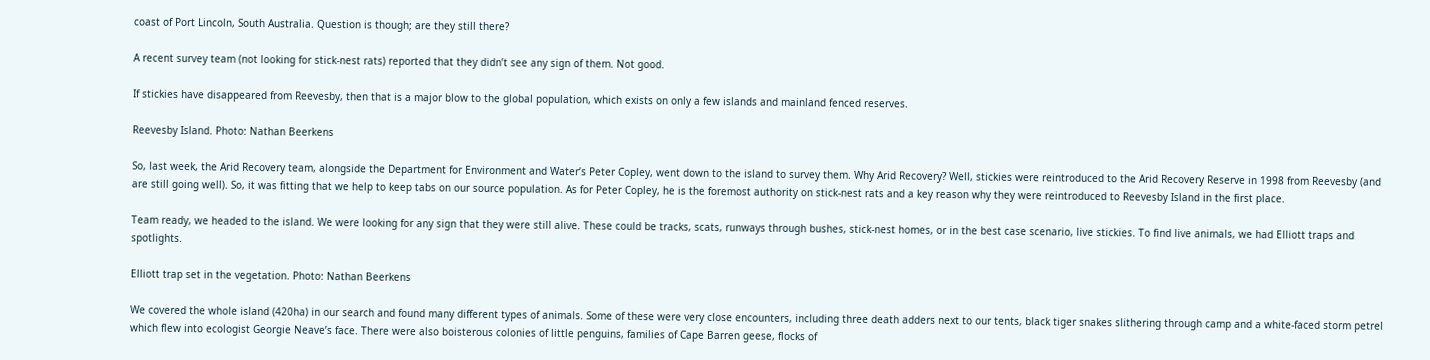coast of Port Lincoln, South Australia. Question is though; are they still there?

A recent survey team (not looking for stick-nest rats) reported that they didn’t see any sign of them. Not good.

If stickies have disappeared from Reevesby, then that is a major blow to the global population, which exists on only a few islands and mainland fenced reserves.

Reevesby Island. Photo: Nathan Beerkens

So, last week, the Arid Recovery team, alongside the Department for Environment and Water’s Peter Copley, went down to the island to survey them. Why Arid Recovery? Well, stickies were reintroduced to the Arid Recovery Reserve in 1998 from Reevesby (and are still going well). So, it was fitting that we help to keep tabs on our source population. As for Peter Copley, he is the foremost authority on stick-nest rats and a key reason why they were reintroduced to Reevesby Island in the first place.

Team ready, we headed to the island. We were looking for any sign that they were still alive. These could be tracks, scats, runways through bushes, stick-nest homes, or in the best case scenario, live stickies. To find live animals, we had Elliott traps and spotlights.

Elliott trap set in the vegetation. Photo: Nathan Beerkens

We covered the whole island (420ha) in our search and found many different types of animals. Some of these were very close encounters, including three death adders next to our tents, black tiger snakes slithering through camp and a white-faced storm petrel which flew into ecologist Georgie Neave’s face. There were also boisterous colonies of little penguins, families of Cape Barren geese, flocks of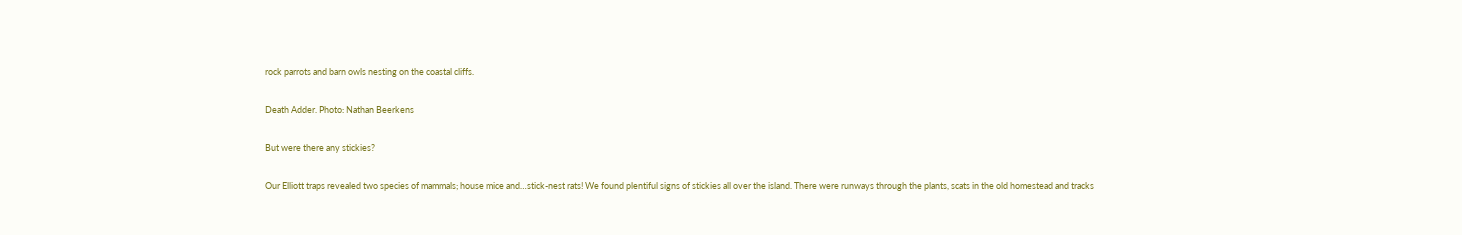rock parrots and barn owls nesting on the coastal cliffs.

Death Adder. Photo: Nathan Beerkens

But were there any stickies?

Our Elliott traps revealed two species of mammals; house mice and…stick-nest rats! We found plentiful signs of stickies all over the island. There were runways through the plants, scats in the old homestead and tracks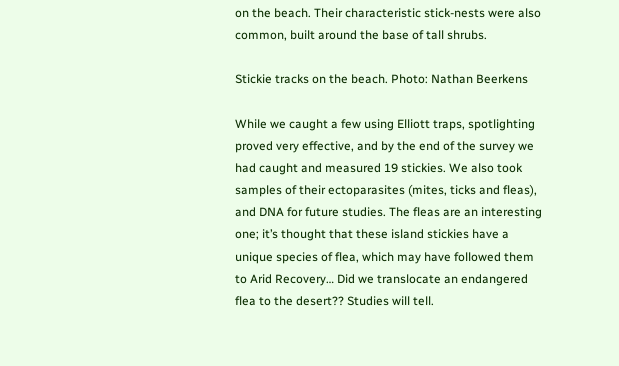on the beach. Their characteristic stick-nests were also common, built around the base of tall shrubs.

Stickie tracks on the beach. Photo: Nathan Beerkens

While we caught a few using Elliott traps, spotlighting proved very effective, and by the end of the survey we had caught and measured 19 stickies. We also took samples of their ectoparasites (mites, ticks and fleas), and DNA for future studies. The fleas are an interesting one; it’s thought that these island stickies have a unique species of flea, which may have followed them to Arid Recovery… Did we translocate an endangered flea to the desert?? Studies will tell.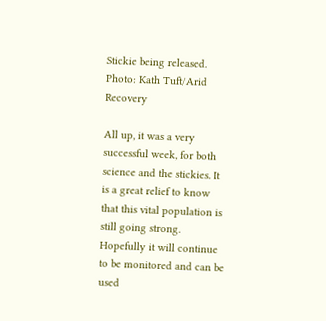Stickie being released. Photo: Kath Tuft/Arid Recovery

All up, it was a very successful week, for both science and the stickies. It is a great relief to know that this vital population is still going strong. Hopefully it will continue to be monitored and can be used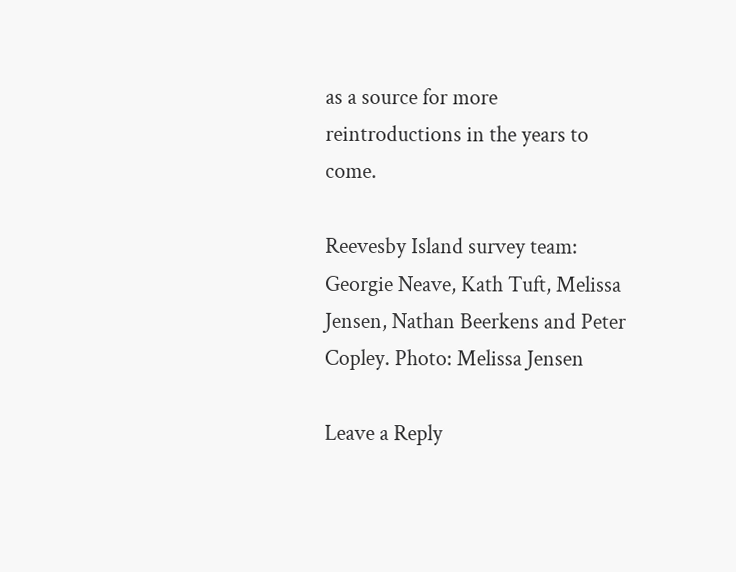as a source for more reintroductions in the years to come.

Reevesby Island survey team: Georgie Neave, Kath Tuft, Melissa Jensen, Nathan Beerkens and Peter Copley. Photo: Melissa Jensen

Leave a Reply